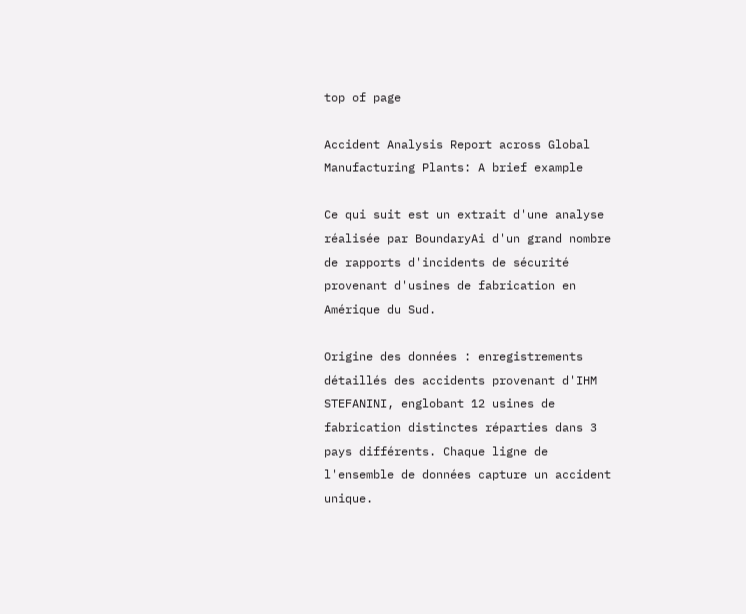top of page

Accident Analysis Report across Global Manufacturing Plants: A brief example

Ce qui suit est un extrait d'une analyse réalisée par BoundaryAi d'un grand nombre de rapports d'incidents de sécurité provenant d'usines de fabrication en Amérique du Sud.

Origine des données : enregistrements détaillés des accidents provenant d'IHM STEFANINI, englobant 12 usines de fabrication distinctes réparties dans 3 pays différents. Chaque ligne de l'ensemble de données capture un accident unique.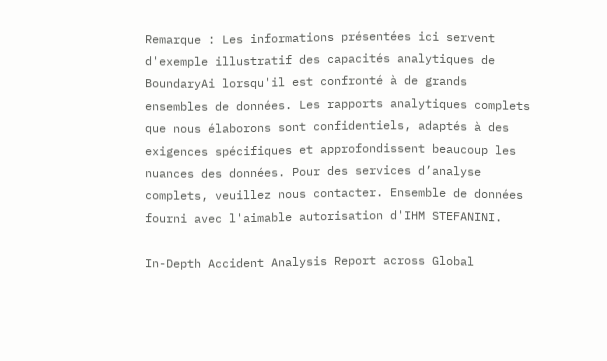Remarque : Les informations présentées ici servent d'exemple illustratif des capacités analytiques de BoundaryAi lorsqu'il est confronté à de grands ensembles de données. Les rapports analytiques complets que nous élaborons sont confidentiels, adaptés à des exigences spécifiques et approfondissent beaucoup les nuances des données. Pour des services d’analyse complets, veuillez nous contacter. Ensemble de données fourni avec l'aimable autorisation d'IHM STEFANINI.

In-Depth Accident Analysis Report across Global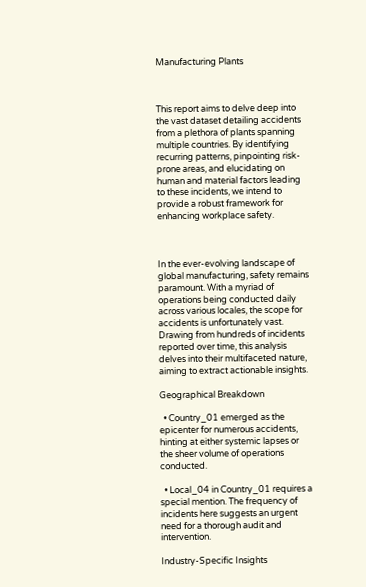Manufacturing Plants



This report aims to delve deep into the vast dataset detailing accidents from a plethora of plants spanning multiple countries. By identifying recurring patterns, pinpointing risk-prone areas, and elucidating on human and material factors leading to these incidents, we intend to provide a robust framework for enhancing workplace safety.



In the ever-evolving landscape of global manufacturing, safety remains paramount. With a myriad of operations being conducted daily across various locales, the scope for accidents is unfortunately vast. Drawing from hundreds of incidents reported over time, this analysis delves into their multifaceted nature, aiming to extract actionable insights.

Geographical Breakdown

  • Country_01 emerged as the epicenter for numerous accidents, hinting at either systemic lapses or the sheer volume of operations conducted.

  • Local_04 in Country_01 requires a special mention. The frequency of incidents here suggests an urgent need for a thorough audit and intervention.

Industry-Specific Insights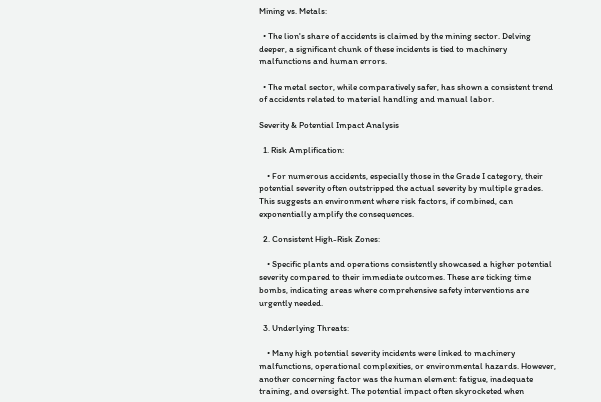Mining vs. Metals:

  • The lion's share of accidents is claimed by the mining sector. Delving deeper, a significant chunk of these incidents is tied to machinery malfunctions and human errors.

  • The metal sector, while comparatively safer, has shown a consistent trend of accidents related to material handling and manual labor.

Severity & Potential Impact Analysis

  1. Risk Amplification:

    • For numerous accidents, especially those in the Grade I category, their potential severity often outstripped the actual severity by multiple grades. This suggests an environment where risk factors, if combined, can exponentially amplify the consequences.

  2. Consistent High-Risk Zones:

    • Specific plants and operations consistently showcased a higher potential severity compared to their immediate outcomes. These are ticking time bombs, indicating areas where comprehensive safety interventions are urgently needed.

  3. Underlying Threats:

    • Many high potential severity incidents were linked to machinery malfunctions, operational complexities, or environmental hazards. However, another concerning factor was the human element: fatigue, inadequate training, and oversight. The potential impact often skyrocketed when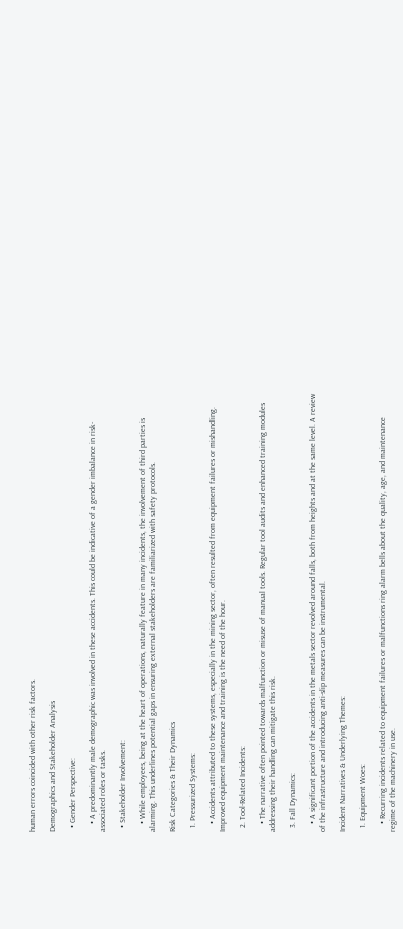human errors coincided with other risk factors.

Demographics and Stakeholder Analysis

  • Gender Perspective:

    • A predominantly male demographic was involved in these accidents. This could be indicative of a gender imbalance in risk-associated roles or tasks.

  • Stakeholder Involvement:

    • While employees, being at the heart of operations, naturally feature in many incidents, the involvement of third parties is alarming. This underlines potential gaps in ensuring external stakeholders are familiarized with safety protocols.

Risk Categories & Their Dynamics

  1. Pressurized Systems:

    • Accidents attributed to these systems, especially in the mining sector, often resulted from equipment failures or mishandling. Improved equipment maintenance and training is the need of the hour.

  2. Tool-Related Incidents:

    • The narrative often pointed towards malfunction or misuse of manual tools. Regular tool audits and enhanced training modules addressing their handling can mitigate this risk.

  3. Fall Dynamics:

    • A significant portion of the accidents in the metals sector revolved around falls, both from heights and at the same level. A review of the infrastructure and introducing anti-slip measures can be instrumental.

Incident Narratives & Underlying Themes:

  1. Equipment Woes:

    • Recurring incidents related to equipment failures or malfunctions ring alarm bells about the quality, age, and maintenance regime of the machinery in use.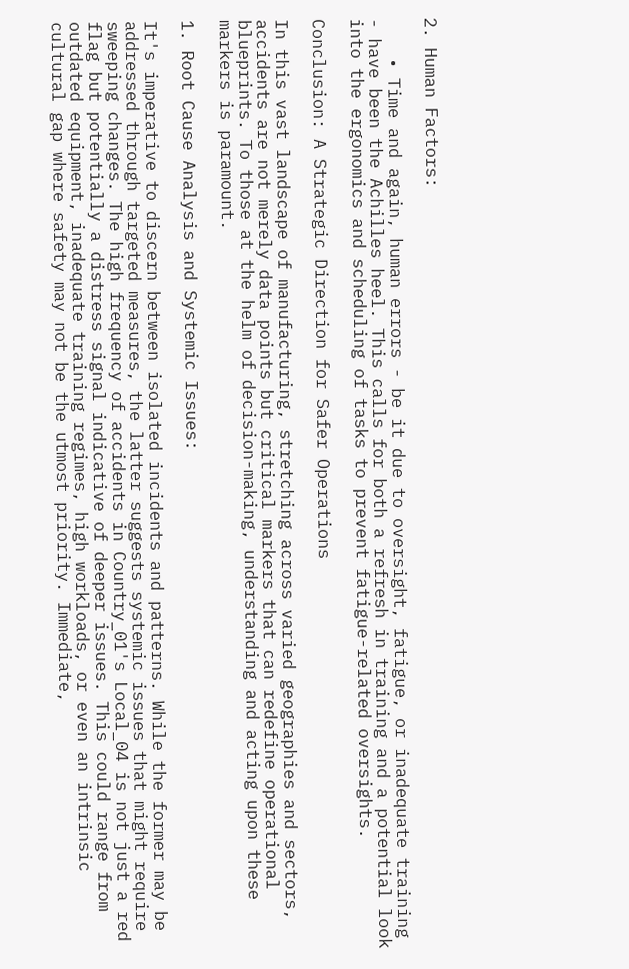2. Human Factors:

    • Time and again, human errors - be it due to oversight, fatigue, or inadequate training - have been the Achilles heel. This calls for both a refresh in training and a potential look into the ergonomics and scheduling of tasks to prevent fatigue-related oversights.

Conclusion: A Strategic Direction for Safer Operations

In this vast landscape of manufacturing, stretching across varied geographies and sectors, accidents are not merely data points but critical markers that can redefine operational blueprints. To those at the helm of decision-making, understanding and acting upon these markers is paramount.

1. Root Cause Analysis and Systemic Issues:

It's imperative to discern between isolated incidents and patterns. While the former may be addressed through targeted measures, the latter suggests systemic issues that might require sweeping changes. The high frequency of accidents in Country_01's Local_04 is not just a red flag but potentially a distress signal indicative of deeper issues. This could range from outdated equipment, inadequate training regimes, high workloads, or even an intrinsic cultural gap where safety may not be the utmost priority. Immediate,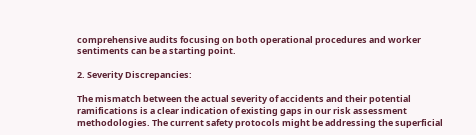comprehensive audits focusing on both operational procedures and worker sentiments can be a starting point.

2. Severity Discrepancies:

The mismatch between the actual severity of accidents and their potential ramifications is a clear indication of existing gaps in our risk assessment methodologies. The current safety protocols might be addressing the superficial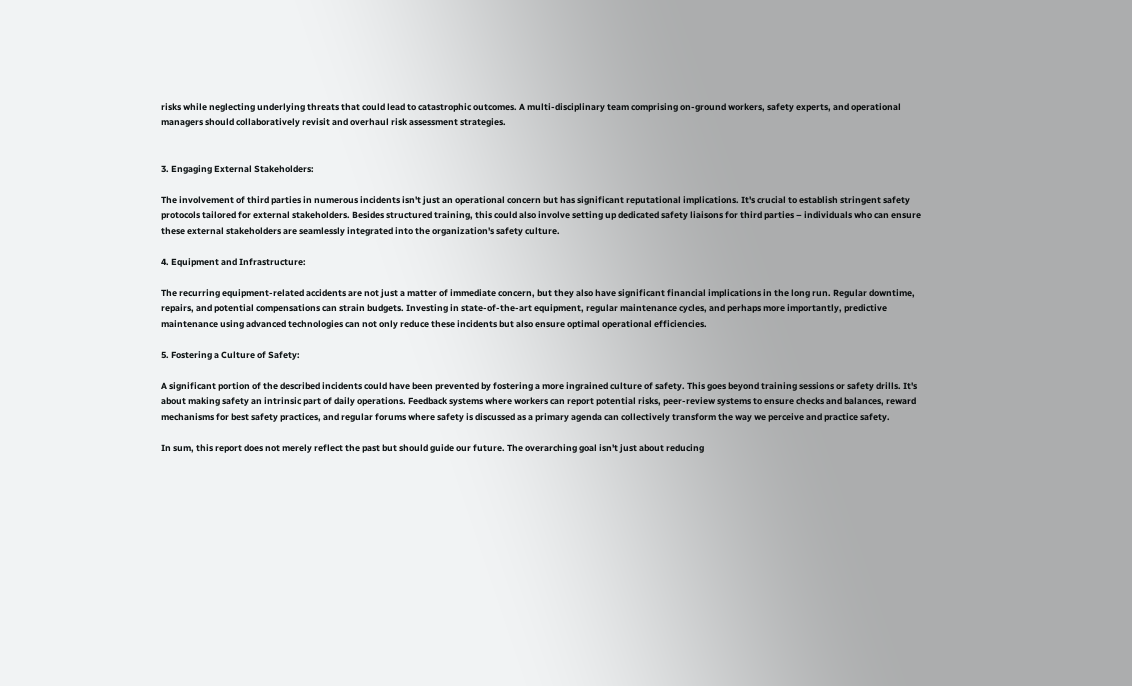risks while neglecting underlying threats that could lead to catastrophic outcomes. A multi-disciplinary team comprising on-ground workers, safety experts, and operational managers should collaboratively revisit and overhaul risk assessment strategies.


3. Engaging External Stakeholders:

The involvement of third parties in numerous incidents isn't just an operational concern but has significant reputational implications. It's crucial to establish stringent safety protocols tailored for external stakeholders. Besides structured training, this could also involve setting up dedicated safety liaisons for third parties – individuals who can ensure these external stakeholders are seamlessly integrated into the organization's safety culture.

4. Equipment and Infrastructure:

The recurring equipment-related accidents are not just a matter of immediate concern, but they also have significant financial implications in the long run. Regular downtime, repairs, and potential compensations can strain budgets. Investing in state-of-the-art equipment, regular maintenance cycles, and perhaps more importantly, predictive maintenance using advanced technologies can not only reduce these incidents but also ensure optimal operational efficiencies.

5. Fostering a Culture of Safety:

A significant portion of the described incidents could have been prevented by fostering a more ingrained culture of safety. This goes beyond training sessions or safety drills. It's about making safety an intrinsic part of daily operations. Feedback systems where workers can report potential risks, peer-review systems to ensure checks and balances, reward mechanisms for best safety practices, and regular forums where safety is discussed as a primary agenda can collectively transform the way we perceive and practice safety.

In sum, this report does not merely reflect the past but should guide our future. The overarching goal isn't just about reducing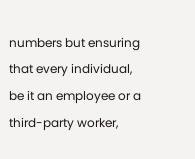numbers but ensuring that every individual, be it an employee or a third-party worker,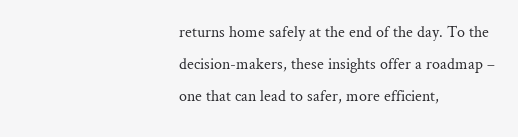returns home safely at the end of the day. To the decision-makers, these insights offer a roadmap – one that can lead to safer, more efficient,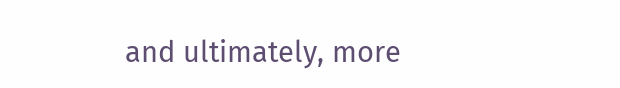and ultimately, more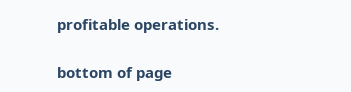profitable operations.

bottom of page